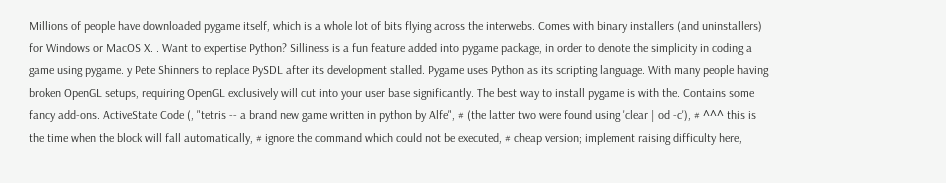Millions of people have downloaded pygame itself, which is a whole lot of bits flying across the interwebs. Comes with binary installers (and uninstallers) for Windows or MacOS X. . Want to expertise Python? Silliness is a fun feature added into pygame package, in order to denote the simplicity in coding a game using pygame. y Pete Shinners to replace PySDL after its development stalled. Pygame uses Python as its scripting language. With many people having broken OpenGL setups, requiring OpenGL exclusively will cut into your user base significantly. The best way to install pygame is with the. Contains some fancy add-ons. ActiveState Code (, "tetris -- a brand new game written in python by Alfe", # (the latter two were found using 'clear | od -c'), # ^^^ this is the time when the block will fall automatically, # ignore the command which could not be executed, # cheap version; implement raising difficulty here,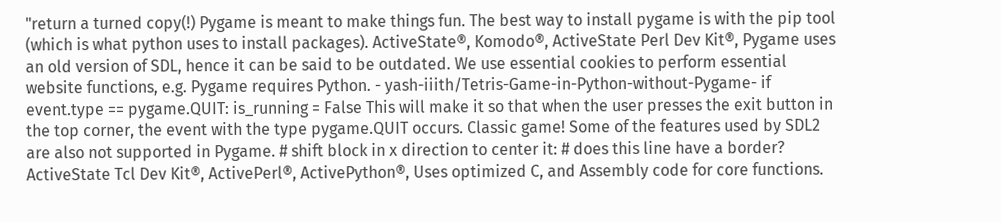"return a turned copy(!) Pygame is meant to make things fun. The best way to install pygame is with the pip tool (which is what python uses to install packages). ActiveState®, Komodo®, ActiveState Perl Dev Kit®, Pygame uses an old version of SDL, hence it can be said to be outdated. We use essential cookies to perform essential website functions, e.g. Pygame requires Python. - yash-iiith/Tetris-Game-in-Python-without-Pygame- if event.type == pygame.QUIT: is_running = False This will make it so that when the user presses the exit button in the top corner, the event with the type pygame.QUIT occurs. Classic game! Some of the features used by SDL2 are also not supported in Pygame. # shift block in x direction to center it: # does this line have a border? ActiveState Tcl Dev Kit®, ActivePerl®, ActivePython®, Uses optimized C, and Assembly code for core functions.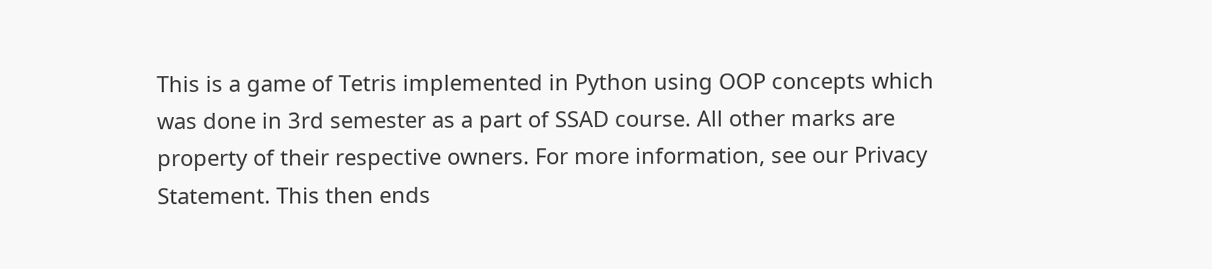This is a game of Tetris implemented in Python using OOP concepts which was done in 3rd semester as a part of SSAD course. All other marks are property of their respective owners. For more information, see our Privacy Statement. This then ends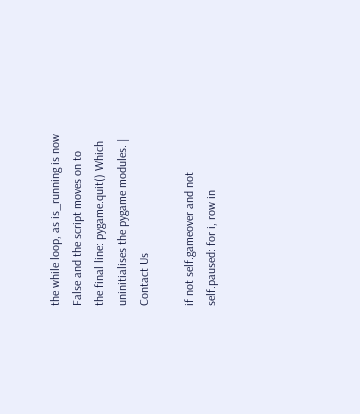the while loop, as is_running is now False and the script moves on to the final line: pygame.quit() Which uninitialises the pygame modules. | Contact Us

if not self.gameover and not self.paused: for i, row in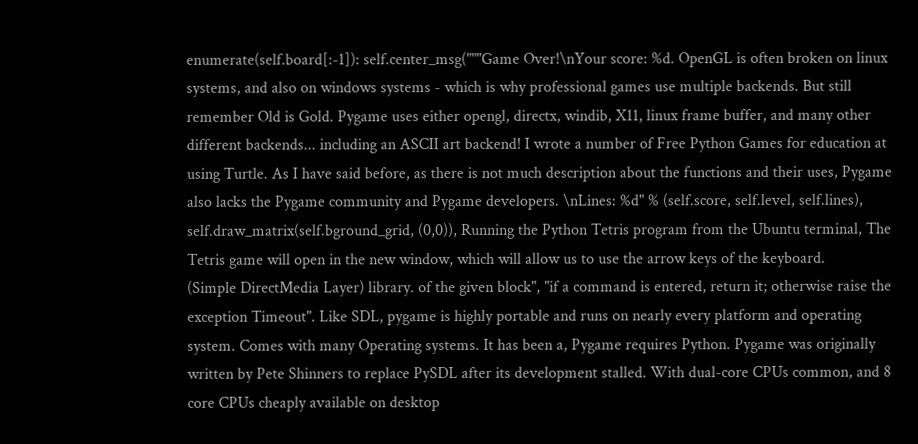enumerate(self.board[:-1]): self.center_msg("""Game Over!\nYour score: %d. OpenGL is often broken on linux systems, and also on windows systems - which is why professional games use multiple backends. But still remember Old is Gold. Pygame uses either opengl, directx, windib, X11, linux frame buffer, and many other different backends... including an ASCII art backend! I wrote a number of Free Python Games for education at using Turtle. As I have said before, as there is not much description about the functions and their uses, Pygame also lacks the Pygame community and Pygame developers. \nLines: %d" % (self.score, self.level, self.lines), self.draw_matrix(self.bground_grid, (0,0)), Running the Python Tetris program from the Ubuntu terminal, The Tetris game will open in the new window, which will allow us to use the arrow keys of the keyboard.
(Simple DirectMedia Layer) library. of the given block", "if a command is entered, return it; otherwise raise the exception Timeout". Like SDL, pygame is highly portable and runs on nearly every platform and operating system. Comes with many Operating systems. It has been a, Pygame requires Python. Pygame was originally written by Pete Shinners to replace PySDL after its development stalled. With dual-core CPUs common, and 8 core CPUs cheaply available on desktop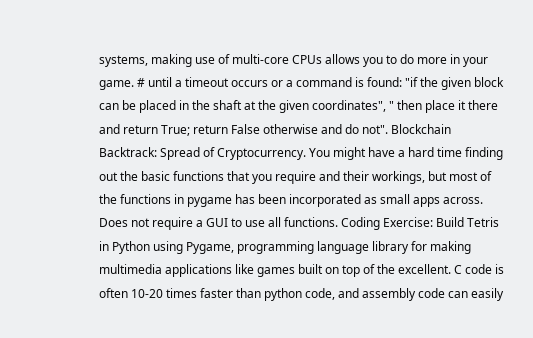systems, making use of multi-core CPUs allows you to do more in your game. # until a timeout occurs or a command is found: "if the given block can be placed in the shaft at the given coordinates", " then place it there and return True; return False otherwise and do not". Blockchain Backtrack: Spread of Cryptocurrency. You might have a hard time finding out the basic functions that you require and their workings, but most of the functions in pygame has been incorporated as small apps across. Does not require a GUI to use all functions. Coding Exercise: Build Tetris in Python using Pygame, programming language library for making multimedia applications like games built on top of the excellent. C code is often 10-20 times faster than python code, and assembly code can easily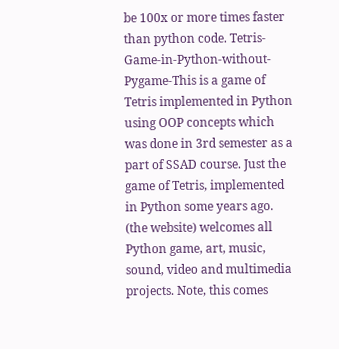be 100x or more times faster than python code. Tetris-Game-in-Python-without-Pygame-This is a game of Tetris implemented in Python using OOP concepts which was done in 3rd semester as a part of SSAD course. Just the game of Tetris, implemented in Python some years ago. (the website) welcomes all Python game, art, music, sound, video and multimedia projects. Note, this comes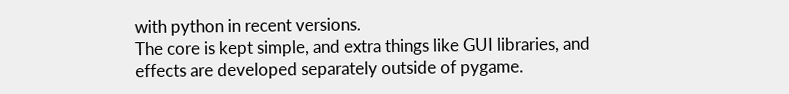with python in recent versions.
The core is kept simple, and extra things like GUI libraries, and effects are developed separately outside of pygame.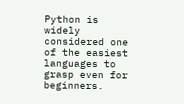Python is widely considered one of the easiest languages to grasp even for beginners.